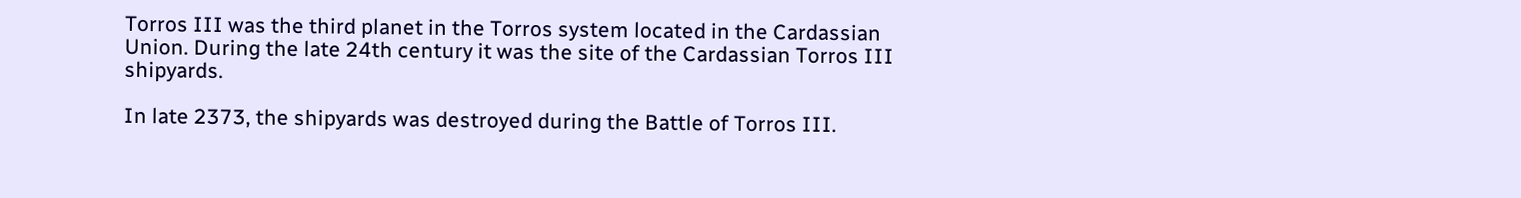Torros III was the third planet in the Torros system located in the Cardassian Union. During the late 24th century it was the site of the Cardassian Torros III shipyards.

In late 2373, the shipyards was destroyed during the Battle of Torros III.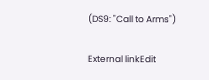(DS9: "Call to Arms")

External linkEdit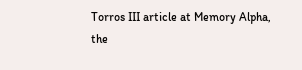Torros III article at Memory Alpha, the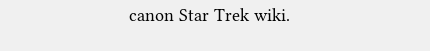canon Star Trek wiki.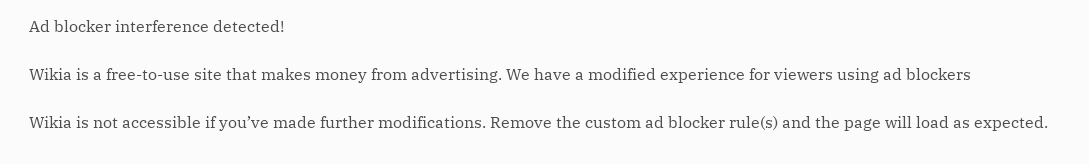Ad blocker interference detected!

Wikia is a free-to-use site that makes money from advertising. We have a modified experience for viewers using ad blockers

Wikia is not accessible if you’ve made further modifications. Remove the custom ad blocker rule(s) and the page will load as expected.